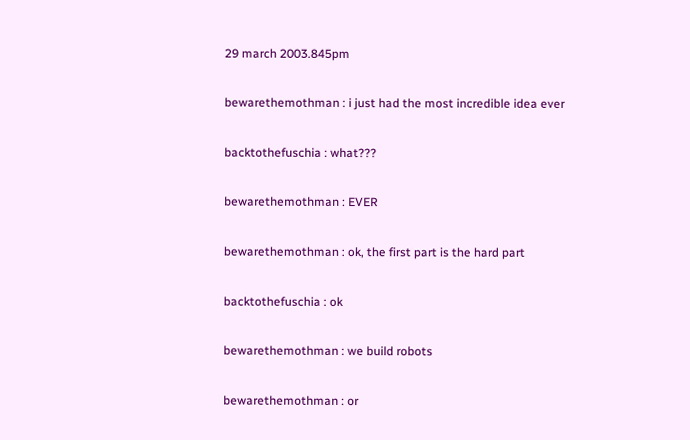29 march 2003.845pm

bewarethemothman : i just had the most incredible idea ever

backtothefuschia : what???

bewarethemothman : EVER

bewarethemothman : ok, the first part is the hard part

backtothefuschia : ok

bewarethemothman : we build robots

bewarethemothman : or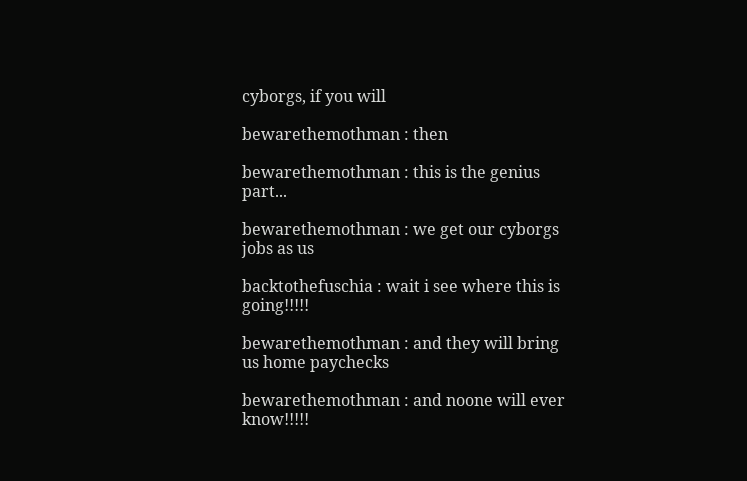cyborgs, if you will

bewarethemothman : then

bewarethemothman : this is the genius part...

bewarethemothman : we get our cyborgs jobs as us

backtothefuschia : wait i see where this is going!!!!!

bewarethemothman : and they will bring us home paychecks

bewarethemothman : and noone will ever know!!!!!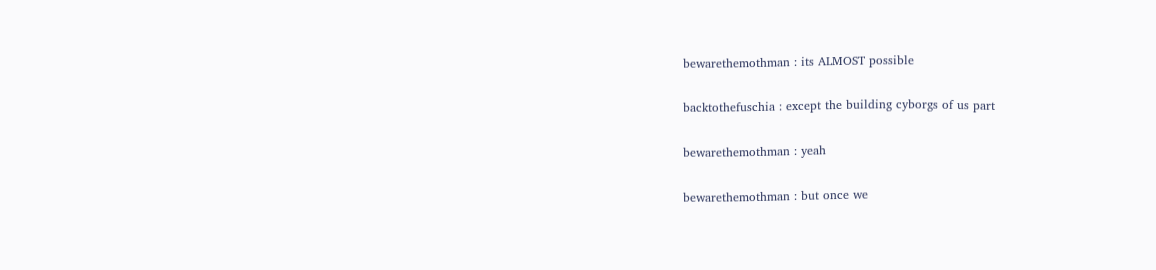bewarethemothman : its ALMOST possible

backtothefuschia : except the building cyborgs of us part

bewarethemothman : yeah

bewarethemothman : but once we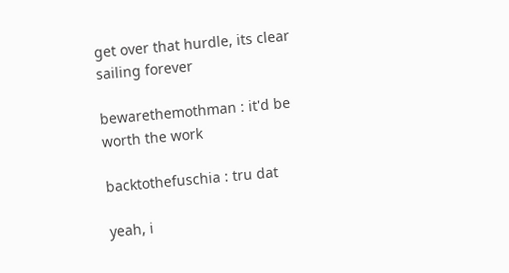get over that hurdle, its clear sailing forever

bewarethemothman : it'd be worth the work

backtothefuschia : tru dat

yeah, i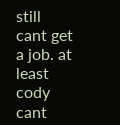still cant get a job. at least cody cant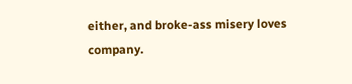either, and broke-ass misery loves company.